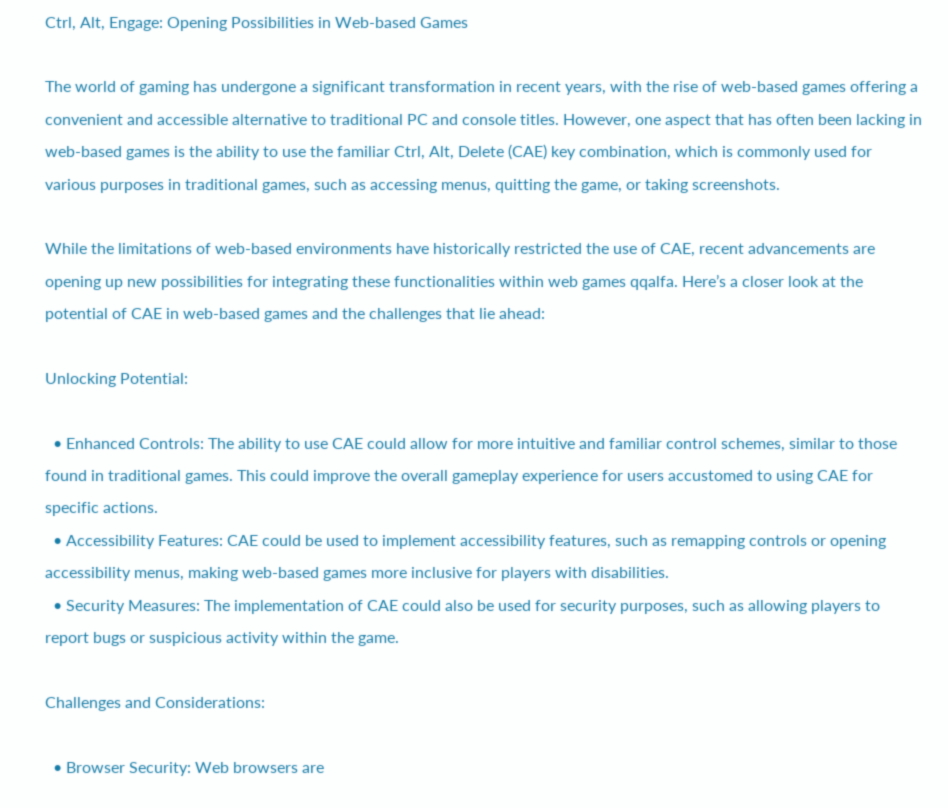Ctrl, Alt, Engage: Opening Possibilities in Web-based Games

The world of gaming has undergone a significant transformation in recent years, with the rise of web-based games offering a convenient and accessible alternative to traditional PC and console titles. However, one aspect that has often been lacking in web-based games is the ability to use the familiar Ctrl, Alt, Delete (CAE) key combination, which is commonly used for various purposes in traditional games, such as accessing menus, quitting the game, or taking screenshots.

While the limitations of web-based environments have historically restricted the use of CAE, recent advancements are opening up new possibilities for integrating these functionalities within web games qqalfa. Here’s a closer look at the potential of CAE in web-based games and the challenges that lie ahead:

Unlocking Potential:

  • Enhanced Controls: The ability to use CAE could allow for more intuitive and familiar control schemes, similar to those found in traditional games. This could improve the overall gameplay experience for users accustomed to using CAE for specific actions.
  • Accessibility Features: CAE could be used to implement accessibility features, such as remapping controls or opening accessibility menus, making web-based games more inclusive for players with disabilities.
  • Security Measures: The implementation of CAE could also be used for security purposes, such as allowing players to report bugs or suspicious activity within the game.

Challenges and Considerations:

  • Browser Security: Web browsers are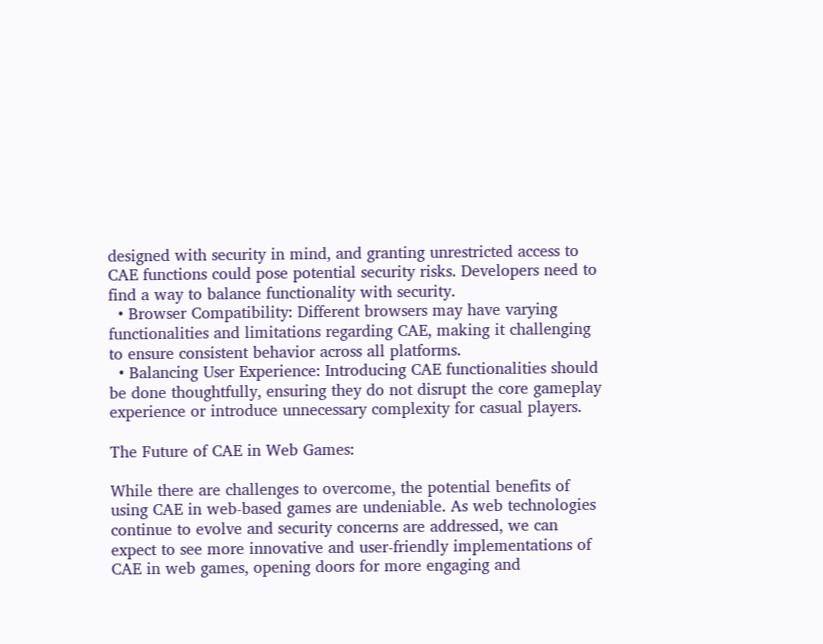designed with security in mind, and granting unrestricted access to CAE functions could pose potential security risks. Developers need to find a way to balance functionality with security.
  • Browser Compatibility: Different browsers may have varying functionalities and limitations regarding CAE, making it challenging to ensure consistent behavior across all platforms.
  • Balancing User Experience: Introducing CAE functionalities should be done thoughtfully, ensuring they do not disrupt the core gameplay experience or introduce unnecessary complexity for casual players.

The Future of CAE in Web Games:

While there are challenges to overcome, the potential benefits of using CAE in web-based games are undeniable. As web technologies continue to evolve and security concerns are addressed, we can expect to see more innovative and user-friendly implementations of CAE in web games, opening doors for more engaging and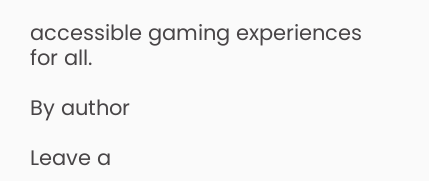accessible gaming experiences for all.

By author

Leave a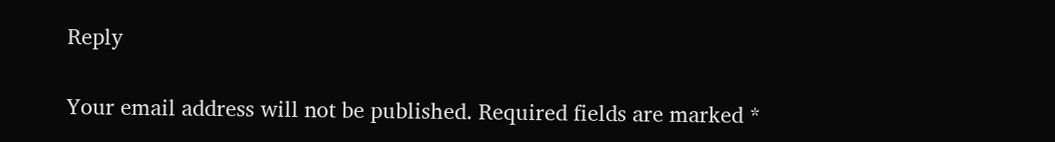Reply

Your email address will not be published. Required fields are marked *